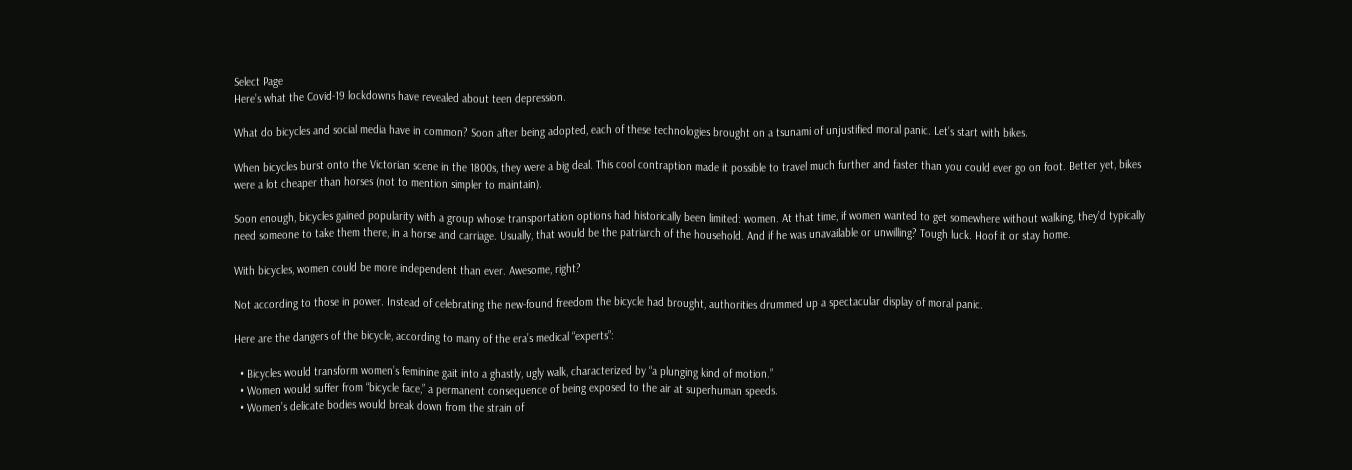Select Page
Here’s what the Covid-19 lockdowns have revealed about teen depression.

What do bicycles and social media have in common? Soon after being adopted, each of these technologies brought on a tsunami of unjustified moral panic. Let’s start with bikes.

When bicycles burst onto the Victorian scene in the 1800s, they were a big deal. This cool contraption made it possible to travel much further and faster than you could ever go on foot. Better yet, bikes were a lot cheaper than horses (not to mention simpler to maintain).

Soon enough, bicycles gained popularity with a group whose transportation options had historically been limited: women. At that time, if women wanted to get somewhere without walking, they’d typically need someone to take them there, in a horse and carriage. Usually, that would be the patriarch of the household. And if he was unavailable or unwilling? Tough luck. Hoof it or stay home.

With bicycles, women could be more independent than ever. Awesome, right?

Not according to those in power. Instead of celebrating the new-found freedom the bicycle had brought, authorities drummed up a spectacular display of moral panic.

Here are the dangers of the bicycle, according to many of the era’s medical “experts”:

  • Bicycles would transform women’s feminine gait into a ghastly, ugly walk, characterized by “a plunging kind of motion.”
  • Women would suffer from “bicycle face,” a permanent consequence of being exposed to the air at superhuman speeds.
  • Women’s delicate bodies would break down from the strain of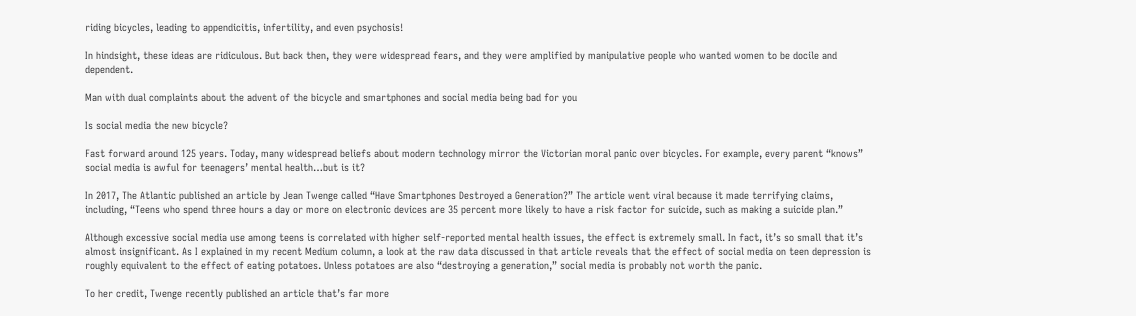riding bicycles, leading to appendicitis, infertility, and even psychosis!

In hindsight, these ideas are ridiculous. But back then, they were widespread fears, and they were amplified by manipulative people who wanted women to be docile and dependent.

Man with dual complaints about the advent of the bicycle and smartphones and social media being bad for you

Is social media the new bicycle?

Fast forward around 125 years. Today, many widespread beliefs about modern technology mirror the Victorian moral panic over bicycles. For example, every parent “knows” social media is awful for teenagers’ mental health…but is it?

In 2017, The Atlantic published an article by Jean Twenge called “Have Smartphones Destroyed a Generation?” The article went viral because it made terrifying claims, including, “Teens who spend three hours a day or more on electronic devices are 35 percent more likely to have a risk factor for suicide, such as making a suicide plan.”

Although excessive social media use among teens is correlated with higher self-reported mental health issues, the effect is extremely small. In fact, it’s so small that it’s almost insignificant. As I explained in my recent Medium column, a look at the raw data discussed in that article reveals that the effect of social media on teen depression is roughly equivalent to the effect of eating potatoes. Unless potatoes are also “destroying a generation,” social media is probably not worth the panic.

To her credit, Twenge recently published an article that’s far more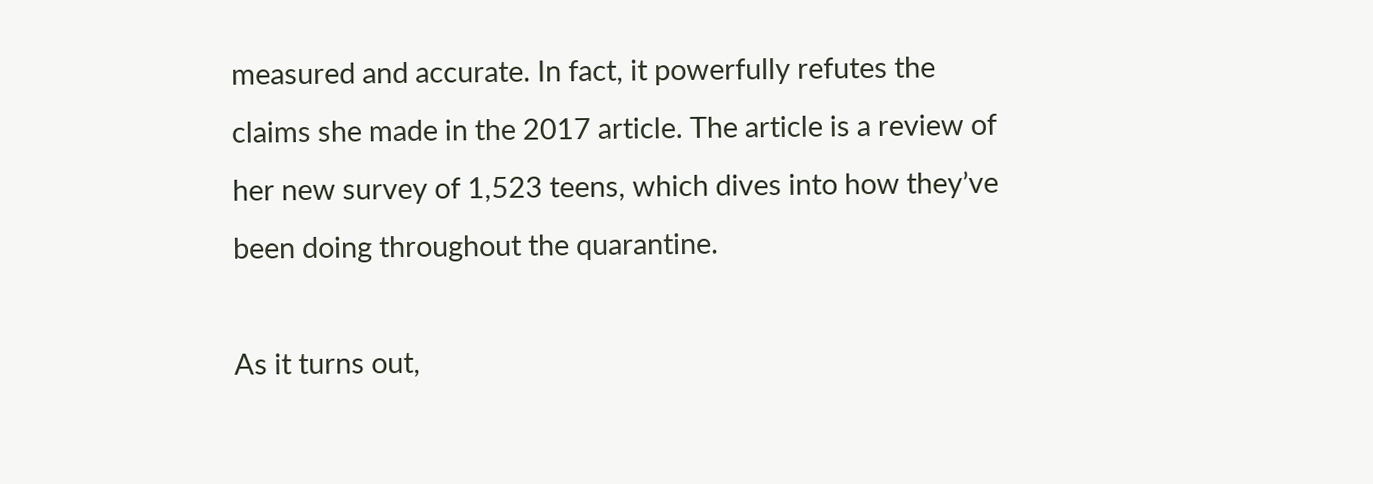measured and accurate. In fact, it powerfully refutes the claims she made in the 2017 article. The article is a review of her new survey of 1,523 teens, which dives into how they’ve been doing throughout the quarantine.

As it turns out,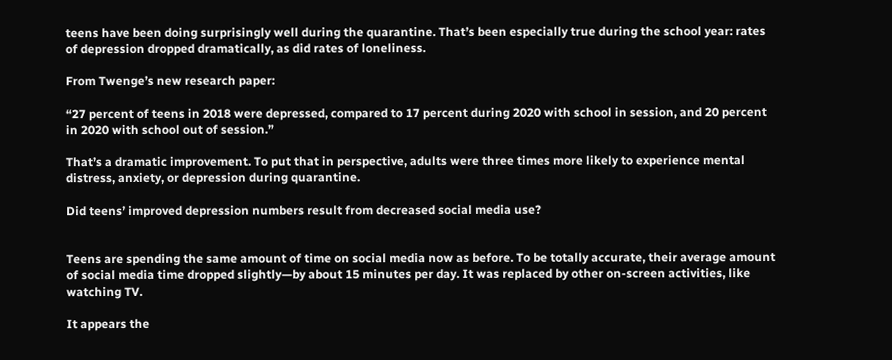teens have been doing surprisingly well during the quarantine. That’s been especially true during the school year: rates of depression dropped dramatically, as did rates of loneliness.

From Twenge’s new research paper:

“27 percent of teens in 2018 were depressed, compared to 17 percent during 2020 with school in session, and 20 percent in 2020 with school out of session.”

That’s a dramatic improvement. To put that in perspective, adults were three times more likely to experience mental distress, anxiety, or depression during quarantine.

Did teens’ improved depression numbers result from decreased social media use?


Teens are spending the same amount of time on social media now as before. To be totally accurate, their average amount of social media time dropped slightly—by about 15 minutes per day. It was replaced by other on-screen activities, like watching TV.

It appears the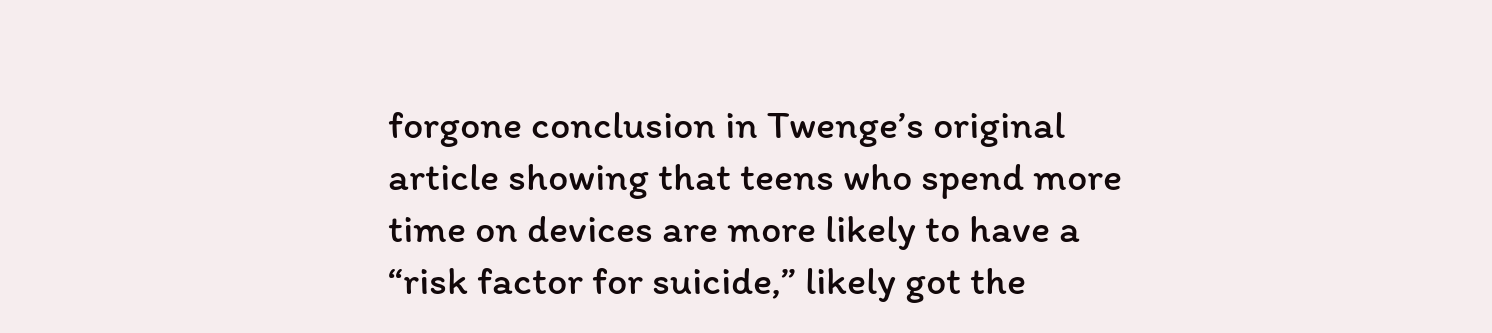forgone conclusion in Twenge’s original article showing that teens who spend more time on devices are more likely to have a “risk factor for suicide,” likely got the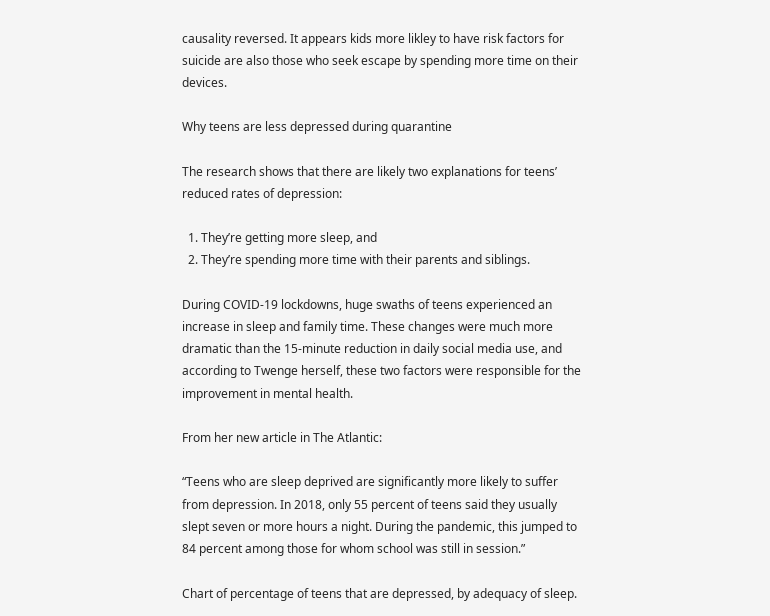causality reversed. It appears kids more likley to have risk factors for suicide are also those who seek escape by spending more time on their devices.

Why teens are less depressed during quarantine

The research shows that there are likely two explanations for teens’ reduced rates of depression:

  1. They’re getting more sleep, and
  2. They’re spending more time with their parents and siblings.

During COVID-19 lockdowns, huge swaths of teens experienced an increase in sleep and family time. These changes were much more dramatic than the 15-minute reduction in daily social media use, and according to Twenge herself, these two factors were responsible for the improvement in mental health.

From her new article in The Atlantic:

“Teens who are sleep deprived are significantly more likely to suffer from depression. In 2018, only 55 percent of teens said they usually slept seven or more hours a night. During the pandemic, this jumped to 84 percent among those for whom school was still in session.”

Chart of percentage of teens that are depressed, by adequacy of sleep.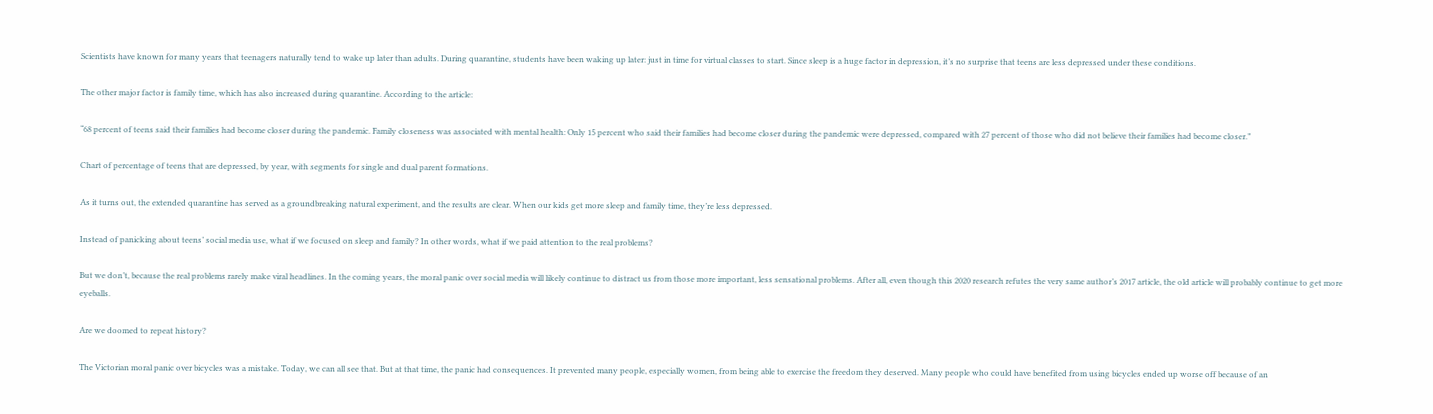Scientists have known for many years that teenagers naturally tend to wake up later than adults. During quarantine, students have been waking up later: just in time for virtual classes to start. Since sleep is a huge factor in depression, it’s no surprise that teens are less depressed under these conditions.

The other major factor is family time, which has also increased during quarantine. According to the article:

“68 percent of teens said their families had become closer during the pandemic. Family closeness was associated with mental health: Only 15 percent who said their families had become closer during the pandemic were depressed, compared with 27 percent of those who did not believe their families had become closer.”

Chart of percentage of teens that are depressed, by year, with segments for single and dual parent formations.

As it turns out, the extended quarantine has served as a groundbreaking natural experiment, and the results are clear. When our kids get more sleep and family time, they’re less depressed.

Instead of panicking about teens’ social media use, what if we focused on sleep and family? In other words, what if we paid attention to the real problems?

But we don’t, because the real problems rarely make viral headlines. In the coming years, the moral panic over social media will likely continue to distract us from those more important, less sensational problems. After all, even though this 2020 research refutes the very same author’s 2017 article, the old article will probably continue to get more eyeballs.

Are we doomed to repeat history?

The Victorian moral panic over bicycles was a mistake. Today, we can all see that. But at that time, the panic had consequences. It prevented many people, especially women, from being able to exercise the freedom they deserved. Many people who could have benefited from using bicycles ended up worse off because of an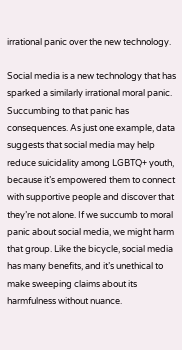irrational panic over the new technology.

Social media is a new technology that has sparked a similarly irrational moral panic. Succumbing to that panic has consequences. As just one example, data suggests that social media may help reduce suicidality among LGBTQ+ youth, because it’s empowered them to connect with supportive people and discover that they’re not alone. If we succumb to moral panic about social media, we might harm that group. Like the bicycle, social media has many benefits, and it’s unethical to make sweeping claims about its harmfulness without nuance.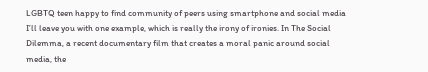LGBTQ teen happy to find community of peers using smartphone and social media
I’ll leave you with one example, which is really the irony of ironies. In The Social Dilemma, a recent documentary film that creates a moral panic around social media, the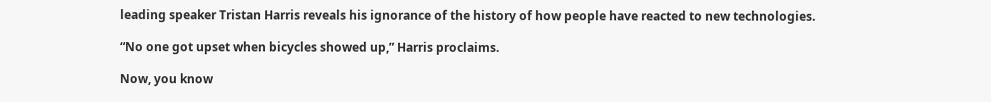leading speaker Tristan Harris reveals his ignorance of the history of how people have reacted to new technologies.

“No one got upset when bicycles showed up,” Harris proclaims.

Now, you know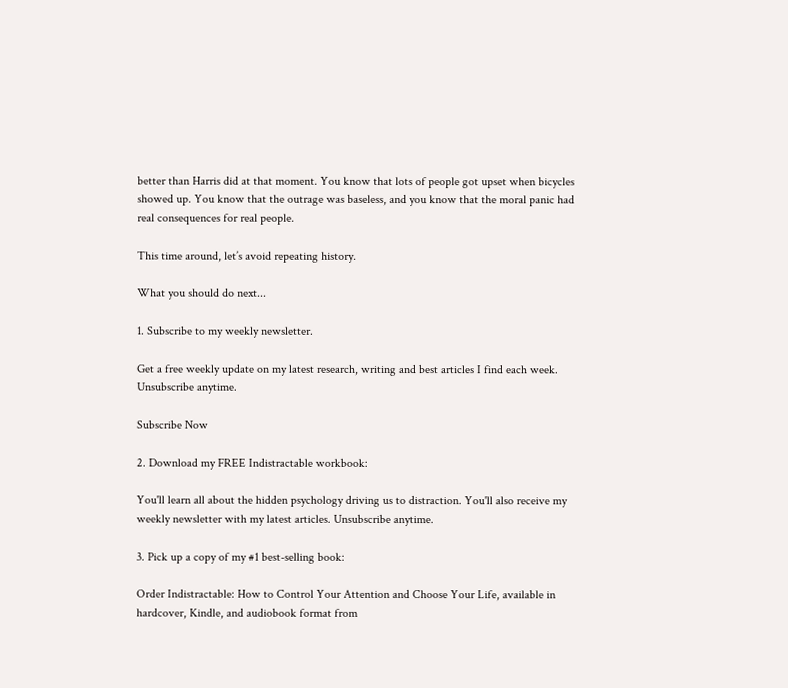better than Harris did at that moment. You know that lots of people got upset when bicycles showed up. You know that the outrage was baseless, and you know that the moral panic had real consequences for real people.

This time around, let’s avoid repeating history.

What you should do next...

1. Subscribe to my weekly newsletter.

Get a free weekly update on my latest research, writing and best articles I find each week. Unsubscribe anytime.

Subscribe Now

2. Download my FREE Indistractable workbook:

You'll learn all about the hidden psychology driving us to distraction. You'll also receive my weekly newsletter with my latest articles. Unsubscribe anytime.

3. Pick up a copy of my #1 best-selling book:

Order Indistractable: How to Control Your Attention and Choose Your Life, available in hardcover, Kindle, and audiobook format from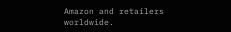Amazon and retailers worldwide.